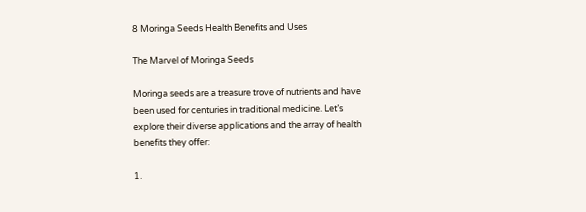8 Moringa Seeds Health Benefits and Uses

The Marvel of Moringa Seeds

Moringa seeds are a treasure trove of nutrients and have been used for centuries in traditional medicine. Let’s explore their diverse applications and the array of health benefits they offer:

1.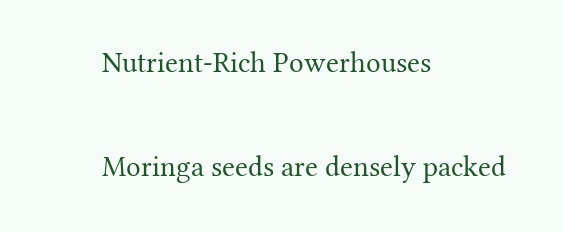Nutrient-Rich Powerhouses

Moringa seeds are densely packed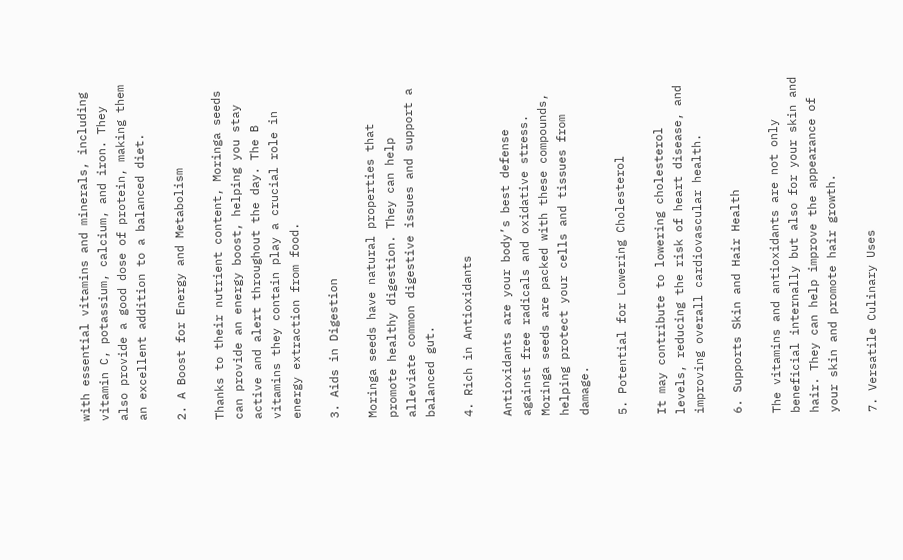with essential vitamins and minerals, including vitamin C, potassium, calcium, and iron. They also provide a good dose of protein, making them an excellent addition to a balanced diet.

2. A Boost for Energy and Metabolism

Thanks to their nutrient content, Moringa seeds can provide an energy boost, helping you stay active and alert throughout the day. The B vitamins they contain play a crucial role in energy extraction from food.

3. Aids in Digestion

Moringa seeds have natural properties that promote healthy digestion. They can help alleviate common digestive issues and support a balanced gut.

4. Rich in Antioxidants

Antioxidants are your body’s best defense against free radicals and oxidative stress. Moringa seeds are packed with these compounds, helping protect your cells and tissues from damage.

5. Potential for Lowering Cholesterol

It may contribute to lowering cholesterol levels, reducing the risk of heart disease, and improving overall cardiovascular health.

6. Supports Skin and Hair Health

The vitamins and antioxidants are not only beneficial internally but also for your skin and hair. They can help improve the appearance of your skin and promote hair growth.

7. Versatile Culinary Uses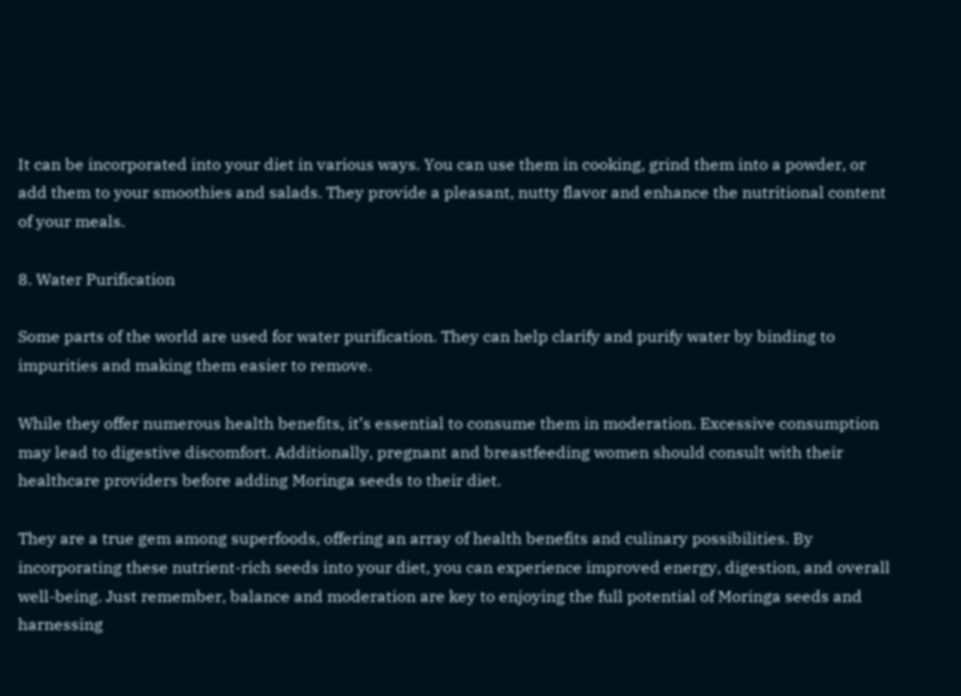It can be incorporated into your diet in various ways. You can use them in cooking, grind them into a powder, or add them to your smoothies and salads. They provide a pleasant, nutty flavor and enhance the nutritional content of your meals.

8. Water Purification

Some parts of the world are used for water purification. They can help clarify and purify water by binding to impurities and making them easier to remove.

While they offer numerous health benefits, it’s essential to consume them in moderation. Excessive consumption may lead to digestive discomfort. Additionally, pregnant and breastfeeding women should consult with their healthcare providers before adding Moringa seeds to their diet.

They are a true gem among superfoods, offering an array of health benefits and culinary possibilities. By incorporating these nutrient-rich seeds into your diet, you can experience improved energy, digestion, and overall well-being. Just remember, balance and moderation are key to enjoying the full potential of Moringa seeds and harnessing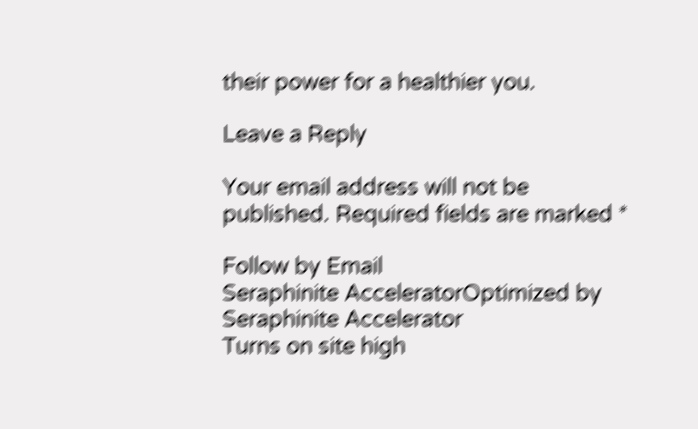their power for a healthier you.

Leave a Reply

Your email address will not be published. Required fields are marked *

Follow by Email
Seraphinite AcceleratorOptimized by Seraphinite Accelerator
Turns on site high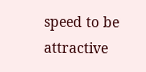speed to be attractive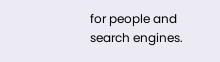for people and search engines.